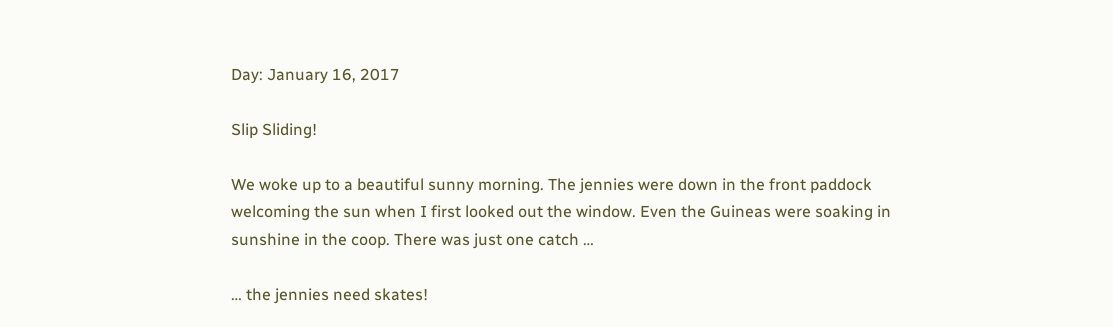Day: January 16, 2017

Slip Sliding!

We woke up to a beautiful sunny morning. The jennies were down in the front paddock welcoming the sun when I first looked out the window. Even the Guineas were soaking in sunshine in the coop. There was just one catch …

… the jennies need skates!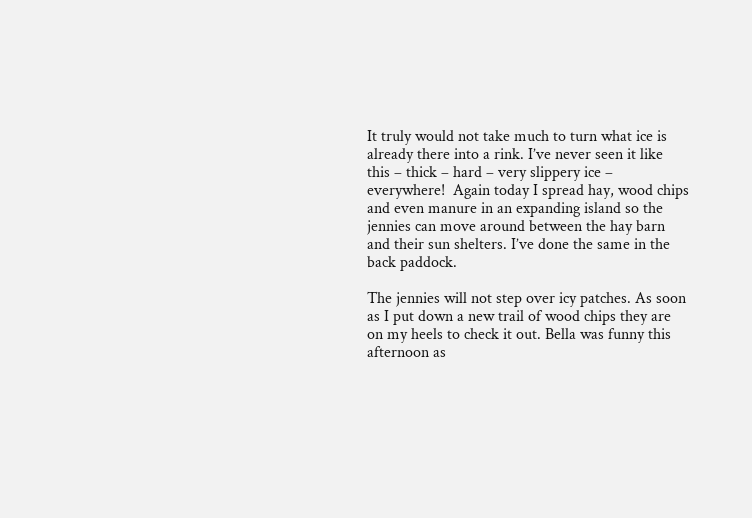It truly would not take much to turn what ice is already there into a rink. I’ve never seen it like this – thick – hard – very slippery ice – everywhere!  Again today I spread hay, wood chips and even manure in an expanding island so the jennies can move around between the hay barn and their sun shelters. I’ve done the same in the back paddock.

The jennies will not step over icy patches. As soon as I put down a new trail of wood chips they are on my heels to check it out. Bella was funny this afternoon as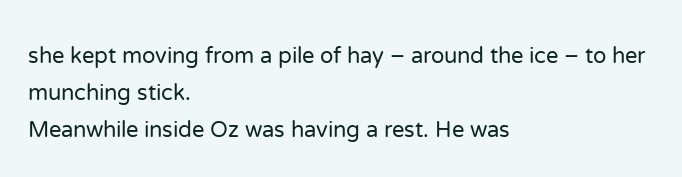she kept moving from a pile of hay – around the ice – to her munching stick.
Meanwhile inside Oz was having a rest. He was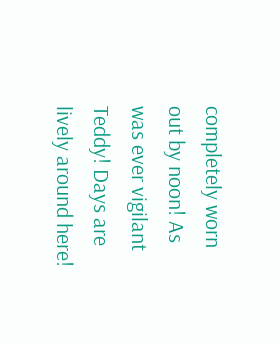completely worn out by noon! As was ever vigilant Teddy! Days are lively around here!